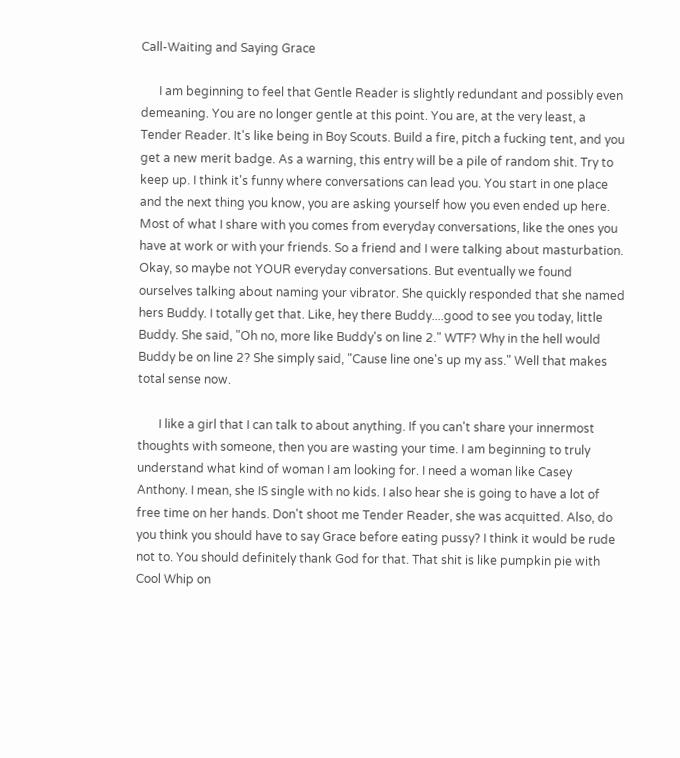Call-Waiting and Saying Grace

      I am beginning to feel that Gentle Reader is slightly redundant and possibly even demeaning. You are no longer gentle at this point. You are, at the very least, a Tender Reader. It's like being in Boy Scouts. Build a fire, pitch a fucking tent, and you get a new merit badge. As a warning, this entry will be a pile of random shit. Try to keep up. I think it's funny where conversations can lead you. You start in one place and the next thing you know, you are asking yourself how you even ended up here. Most of what I share with you comes from everyday conversations, like the ones you have at work or with your friends. So a friend and I were talking about masturbation. Okay, so maybe not YOUR everyday conversations. But eventually we found ourselves talking about naming your vibrator. She quickly responded that she named hers Buddy. I totally get that. Like, hey there Buddy....good to see you today, little Buddy. She said, "Oh no, more like Buddy's on line 2." WTF? Why in the hell would Buddy be on line 2? She simply said, "Cause line one's up my ass." Well that makes total sense now.

       I like a girl that I can talk to about anything. If you can't share your innermost thoughts with someone, then you are wasting your time. I am beginning to truly understand what kind of woman I am looking for. I need a woman like Casey Anthony. I mean, she IS single with no kids. I also hear she is going to have a lot of free time on her hands. Don't shoot me Tender Reader, she was acquitted. Also, do you think you should have to say Grace before eating pussy? I think it would be rude not to. You should definitely thank God for that. That shit is like pumpkin pie with Cool Whip on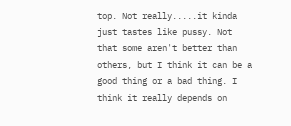top. Not really.....it kinda just tastes like pussy. Not that some aren't better than others, but I think it can be a good thing or a bad thing. I think it really depends on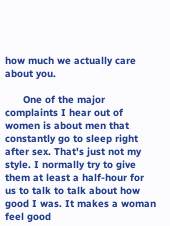how much we actually care about you.

      One of the major complaints I hear out of women is about men that constantly go to sleep right after sex. That's just not my style. I normally try to give them at least a half-hour for us to talk to talk about how good I was. It makes a woman feel good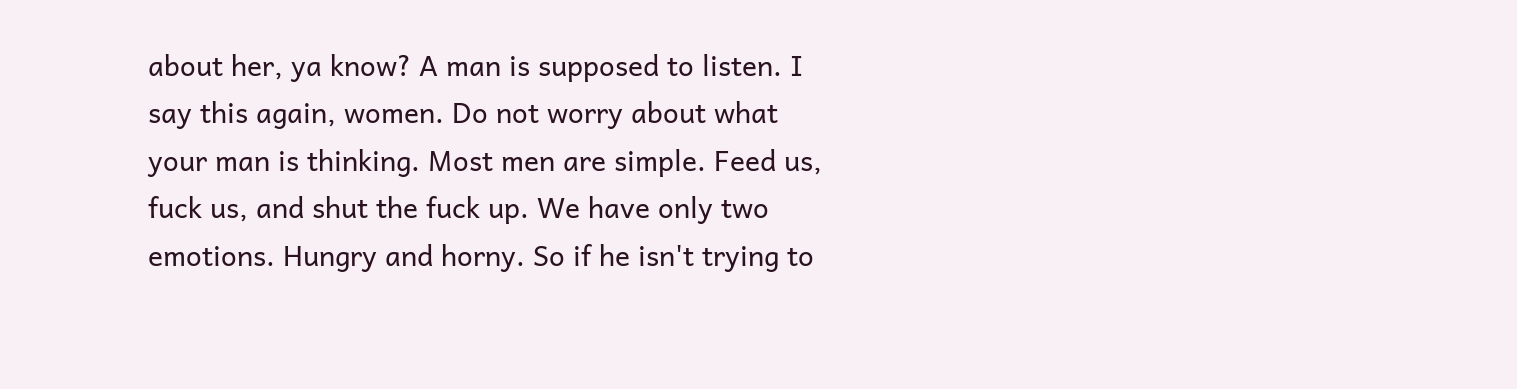about her, ya know? A man is supposed to listen. I say this again, women. Do not worry about what your man is thinking. Most men are simple. Feed us, fuck us, and shut the fuck up. We have only two emotions. Hungry and horny. So if he isn't trying to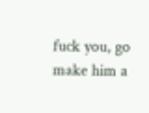fuck you, go make him a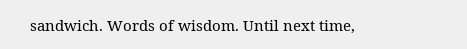sandwich. Words of wisdom. Until next time,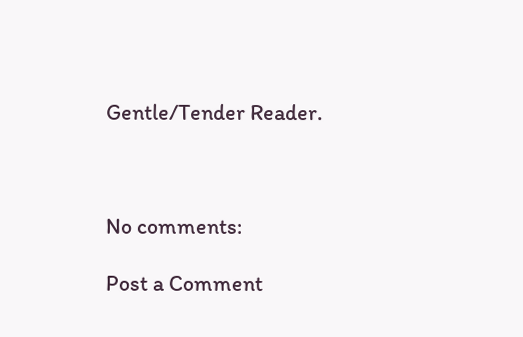Gentle/Tender Reader.



No comments:

Post a Comment